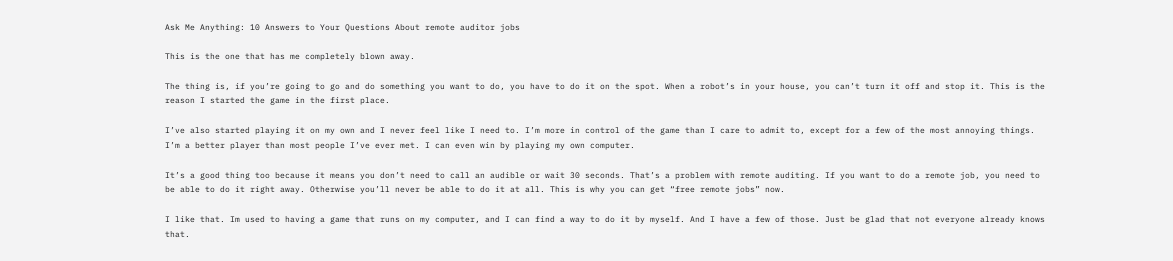Ask Me Anything: 10 Answers to Your Questions About remote auditor jobs

This is the one that has me completely blown away.

The thing is, if you’re going to go and do something you want to do, you have to do it on the spot. When a robot’s in your house, you can’t turn it off and stop it. This is the reason I started the game in the first place.

I’ve also started playing it on my own and I never feel like I need to. I’m more in control of the game than I care to admit to, except for a few of the most annoying things. I’m a better player than most people I’ve ever met. I can even win by playing my own computer.

It’s a good thing too because it means you don’t need to call an audible or wait 30 seconds. That’s a problem with remote auditing. If you want to do a remote job, you need to be able to do it right away. Otherwise you’ll never be able to do it at all. This is why you can get “free remote jobs” now.

I like that. Im used to having a game that runs on my computer, and I can find a way to do it by myself. And I have a few of those. Just be glad that not everyone already knows that.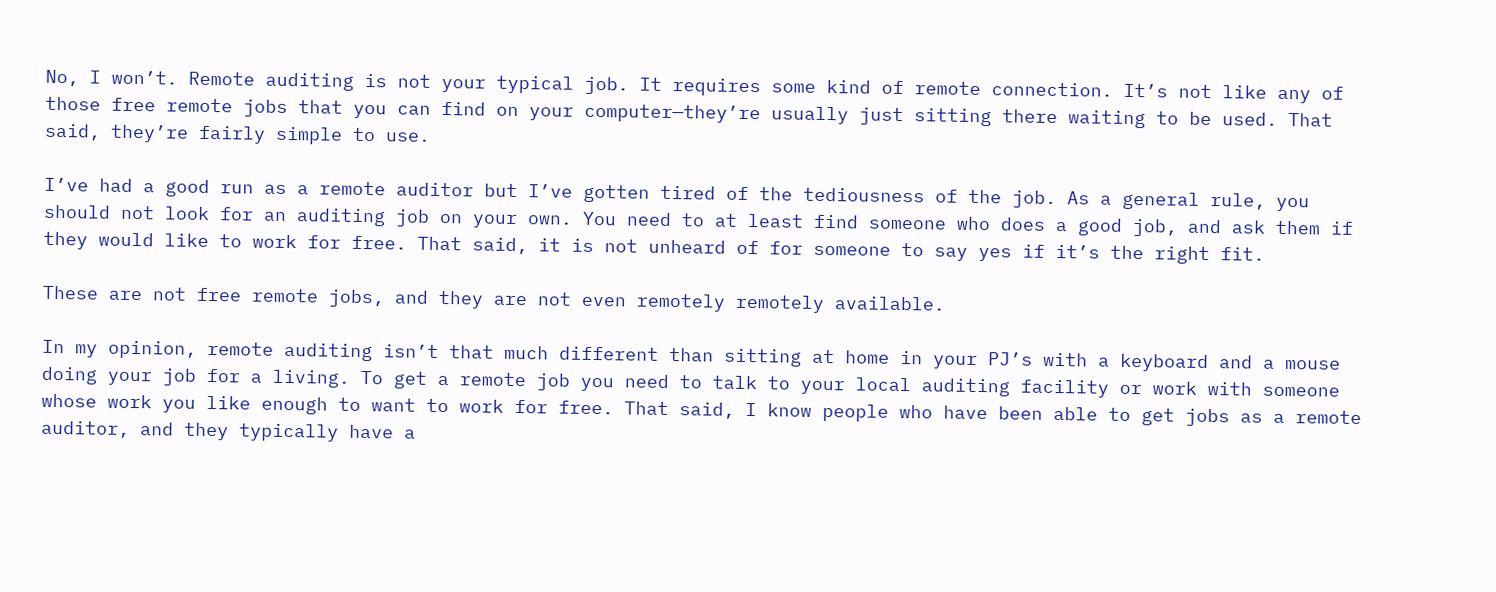No, I won’t. Remote auditing is not your typical job. It requires some kind of remote connection. It’s not like any of those free remote jobs that you can find on your computer—they’re usually just sitting there waiting to be used. That said, they’re fairly simple to use.

I’ve had a good run as a remote auditor but I’ve gotten tired of the tediousness of the job. As a general rule, you should not look for an auditing job on your own. You need to at least find someone who does a good job, and ask them if they would like to work for free. That said, it is not unheard of for someone to say yes if it’s the right fit.

These are not free remote jobs, and they are not even remotely remotely available.

In my opinion, remote auditing isn’t that much different than sitting at home in your PJ’s with a keyboard and a mouse doing your job for a living. To get a remote job you need to talk to your local auditing facility or work with someone whose work you like enough to want to work for free. That said, I know people who have been able to get jobs as a remote auditor, and they typically have a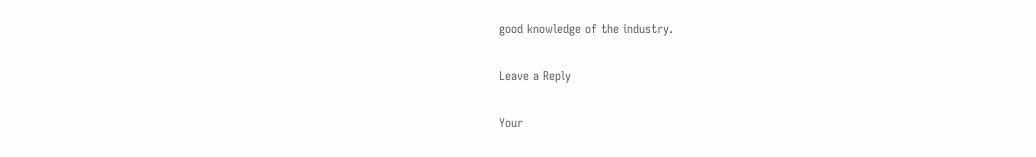good knowledge of the industry.

Leave a Reply

Your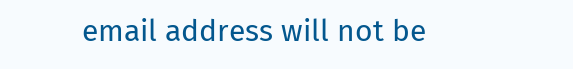email address will not be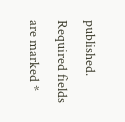published. Required fields are marked *